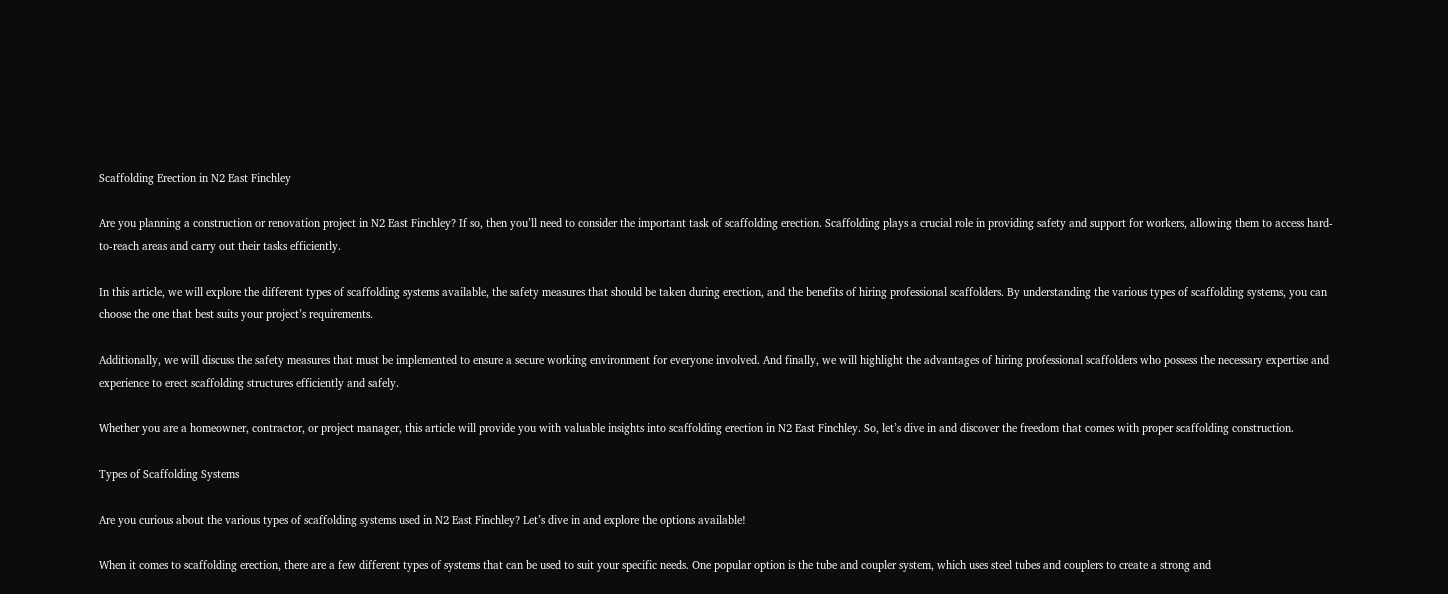Scaffolding Erection in N2 East Finchley

Are you planning a construction or renovation project in N2 East Finchley? If so, then you’ll need to consider the important task of scaffolding erection. Scaffolding plays a crucial role in providing safety and support for workers, allowing them to access hard-to-reach areas and carry out their tasks efficiently.

In this article, we will explore the different types of scaffolding systems available, the safety measures that should be taken during erection, and the benefits of hiring professional scaffolders. By understanding the various types of scaffolding systems, you can choose the one that best suits your project’s requirements.

Additionally, we will discuss the safety measures that must be implemented to ensure a secure working environment for everyone involved. And finally, we will highlight the advantages of hiring professional scaffolders who possess the necessary expertise and experience to erect scaffolding structures efficiently and safely.

Whether you are a homeowner, contractor, or project manager, this article will provide you with valuable insights into scaffolding erection in N2 East Finchley. So, let’s dive in and discover the freedom that comes with proper scaffolding construction.

Types of Scaffolding Systems

Are you curious about the various types of scaffolding systems used in N2 East Finchley? Let’s dive in and explore the options available!

When it comes to scaffolding erection, there are a few different types of systems that can be used to suit your specific needs. One popular option is the tube and coupler system, which uses steel tubes and couplers to create a strong and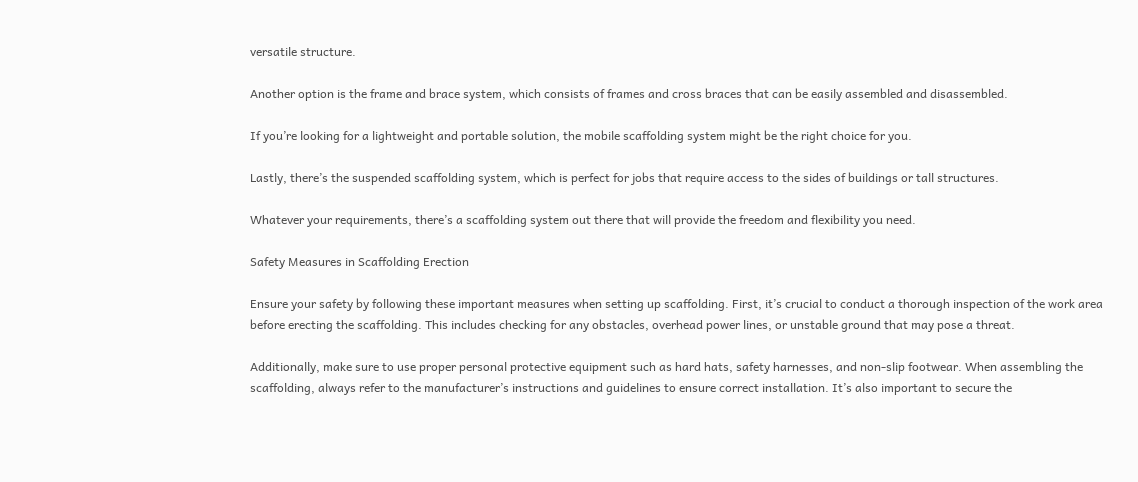versatile structure.

Another option is the frame and brace system, which consists of frames and cross braces that can be easily assembled and disassembled.

If you’re looking for a lightweight and portable solution, the mobile scaffolding system might be the right choice for you.

Lastly, there’s the suspended scaffolding system, which is perfect for jobs that require access to the sides of buildings or tall structures.

Whatever your requirements, there’s a scaffolding system out there that will provide the freedom and flexibility you need.

Safety Measures in Scaffolding Erection

Ensure your safety by following these important measures when setting up scaffolding. First, it’s crucial to conduct a thorough inspection of the work area before erecting the scaffolding. This includes checking for any obstacles, overhead power lines, or unstable ground that may pose a threat.

Additionally, make sure to use proper personal protective equipment such as hard hats, safety harnesses, and non-slip footwear. When assembling the scaffolding, always refer to the manufacturer’s instructions and guidelines to ensure correct installation. It’s also important to secure the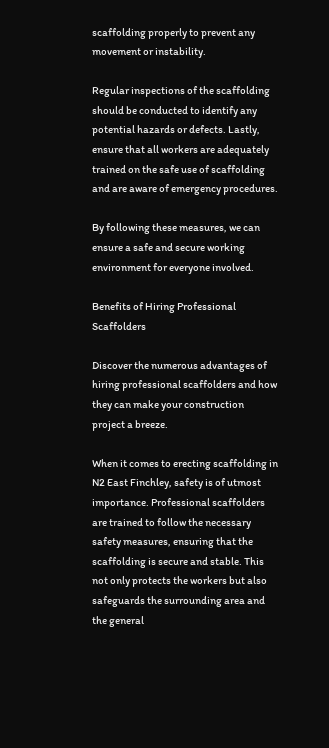scaffolding properly to prevent any movement or instability.

Regular inspections of the scaffolding should be conducted to identify any potential hazards or defects. Lastly, ensure that all workers are adequately trained on the safe use of scaffolding and are aware of emergency procedures.

By following these measures, we can ensure a safe and secure working environment for everyone involved.

Benefits of Hiring Professional Scaffolders

Discover the numerous advantages of hiring professional scaffolders and how they can make your construction project a breeze.

When it comes to erecting scaffolding in N2 East Finchley, safety is of utmost importance. Professional scaffolders are trained to follow the necessary safety measures, ensuring that the scaffolding is secure and stable. This not only protects the workers but also safeguards the surrounding area and the general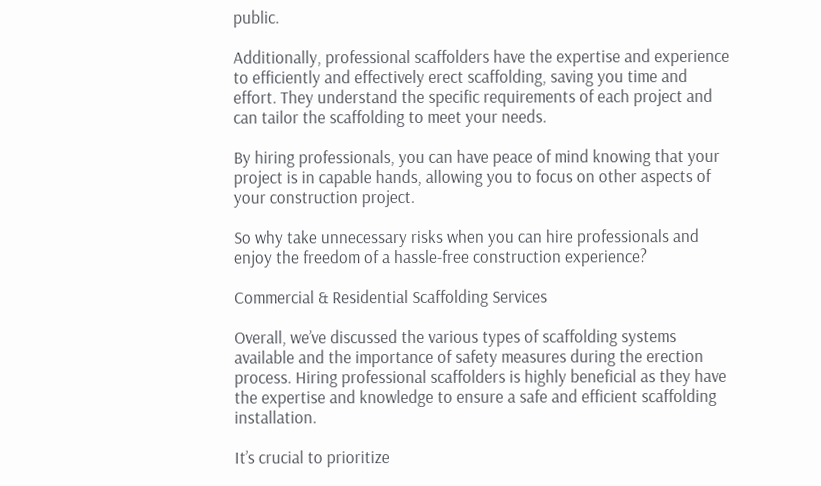public.

Additionally, professional scaffolders have the expertise and experience to efficiently and effectively erect scaffolding, saving you time and effort. They understand the specific requirements of each project and can tailor the scaffolding to meet your needs.

By hiring professionals, you can have peace of mind knowing that your project is in capable hands, allowing you to focus on other aspects of your construction project.

So why take unnecessary risks when you can hire professionals and enjoy the freedom of a hassle-free construction experience?

Commercial & Residential Scaffolding Services

Overall, we’ve discussed the various types of scaffolding systems available and the importance of safety measures during the erection process. Hiring professional scaffolders is highly beneficial as they have the expertise and knowledge to ensure a safe and efficient scaffolding installation.

It’s crucial to prioritize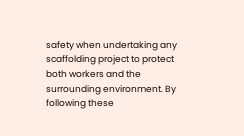safety when undertaking any scaffolding project to protect both workers and the surrounding environment. By following these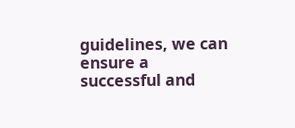guidelines, we can ensure a successful and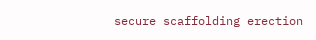secure scaffolding erection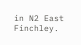in N2 East Finchley.